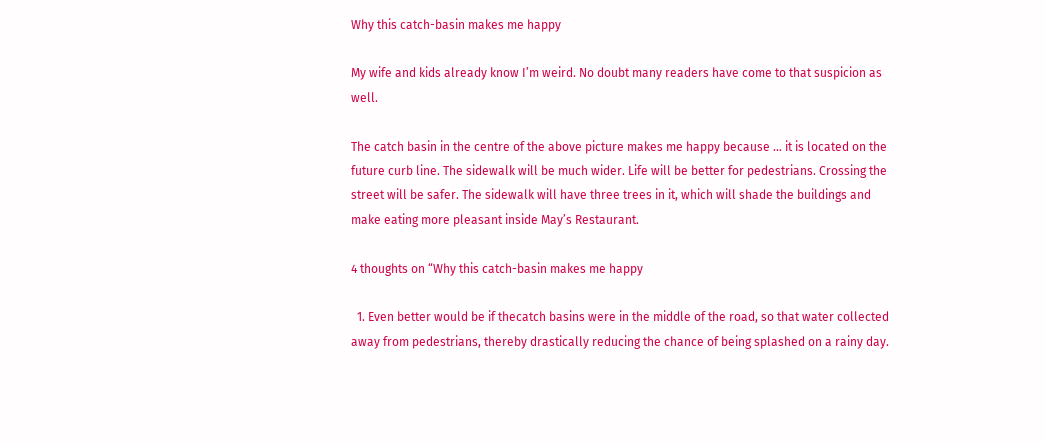Why this catch-basin makes me happy

My wife and kids already know I’m weird. No doubt many readers have come to that suspicion as well.

The catch basin in the centre of the above picture makes me happy because … it is located on the future curb line. The sidewalk will be much wider. Life will be better for pedestrians. Crossing the street will be safer. The sidewalk will have three trees in it, which will shade the buildings and make eating more pleasant inside May’s Restaurant.

4 thoughts on “Why this catch-basin makes me happy

  1. Even better would be if thecatch basins were in the middle of the road, so that water collected away from pedestrians, thereby drastically reducing the chance of being splashed on a rainy day.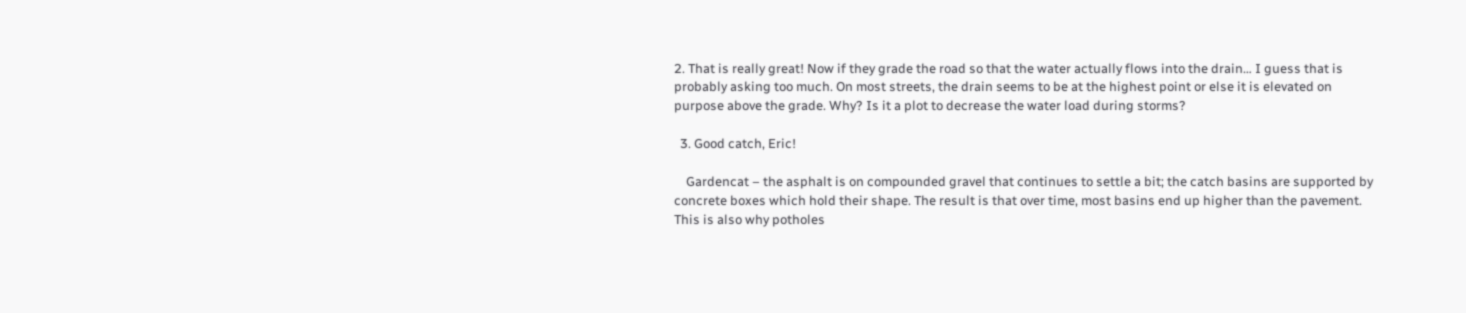2. That is really great! Now if they grade the road so that the water actually flows into the drain… I guess that is probably asking too much. On most streets, the drain seems to be at the highest point or else it is elevated on purpose above the grade. Why? Is it a plot to decrease the water load during storms?

  3. Good catch, Eric!

    Gardencat – the asphalt is on compounded gravel that continues to settle a bit; the catch basins are supported by concrete boxes which hold their shape. The result is that over time, most basins end up higher than the pavement. This is also why potholes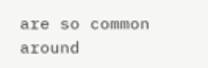are so common around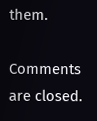them.

Comments are closed.